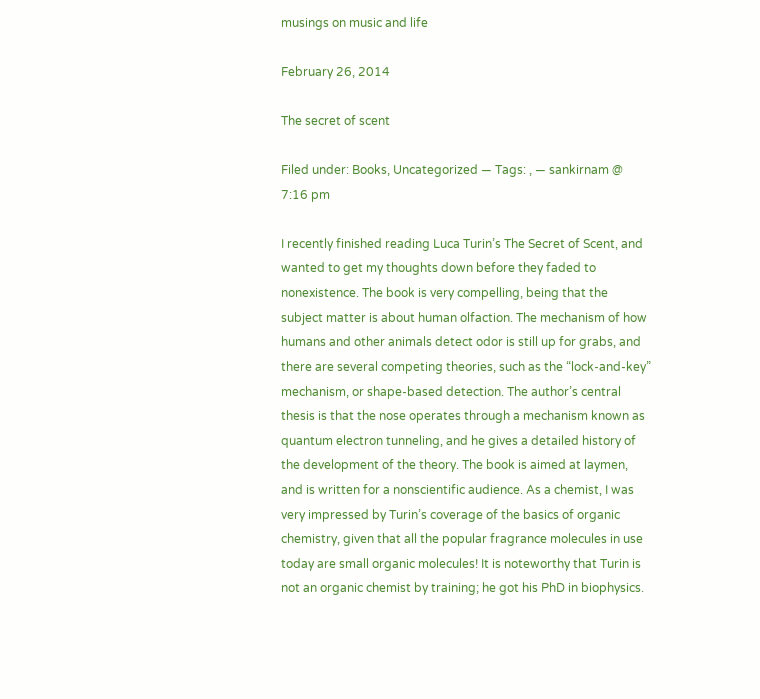musings on music and life

February 26, 2014

The secret of scent

Filed under: Books, Uncategorized — Tags: , — sankirnam @ 7:16 pm

I recently finished reading Luca Turin’s The Secret of Scent, and wanted to get my thoughts down before they faded to nonexistence. The book is very compelling, being that the subject matter is about human olfaction. The mechanism of how humans and other animals detect odor is still up for grabs, and there are several competing theories, such as the “lock-and-key” mechanism, or shape-based detection. The author’s central thesis is that the nose operates through a mechanism known as quantum electron tunneling, and he gives a detailed history of the development of the theory. The book is aimed at laymen, and is written for a nonscientific audience. As a chemist, I was very impressed by Turin’s coverage of the basics of organic chemistry, given that all the popular fragrance molecules in use today are small organic molecules! It is noteworthy that Turin is not an organic chemist by training; he got his PhD in biophysics.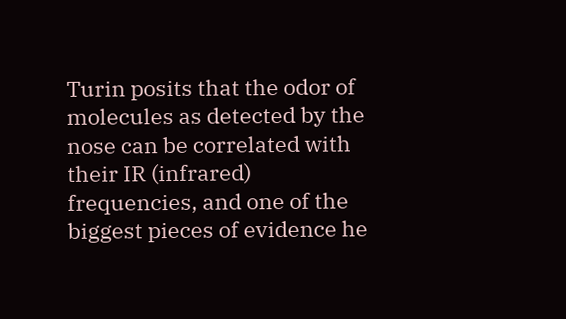Turin posits that the odor of molecules as detected by the nose can be correlated with their IR (infrared) frequencies, and one of the biggest pieces of evidence he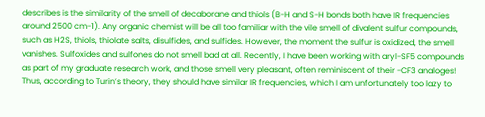describes is the similarity of the smell of decaborane and thiols (B-H and S-H bonds both have IR frequencies around 2500 cm-1). Any organic chemist will be all too familiar with the vile smell of divalent sulfur compounds, such as H2S, thiols, thiolate salts, disulfides, and sulfides. However, the moment the sulfur is oxidized, the smell vanishes. Sulfoxides and sulfones do not smell bad at all. Recently, I have been working with aryl-SF5 compounds as part of my graduate research work, and those smell very pleasant, often reminiscent of their -CF3 analoges! Thus, according to Turin’s theory, they should have similar IR frequencies, which I am unfortunately too lazy to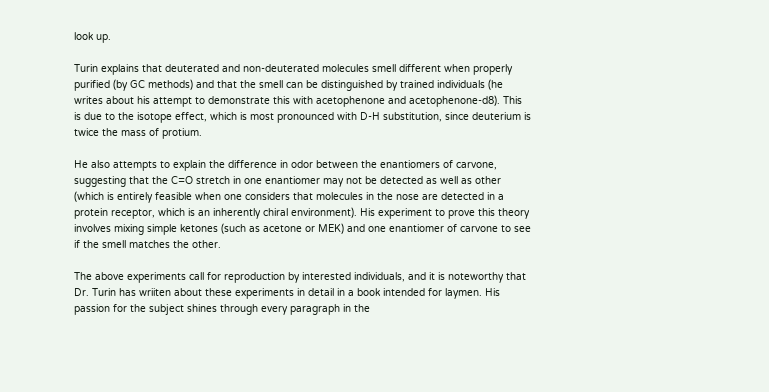look up.

Turin explains that deuterated and non-deuterated molecules smell different when properly purified (by GC methods) and that the smell can be distinguished by trained individuals (he writes about his attempt to demonstrate this with acetophenone and acetophenone-d8). This is due to the isotope effect, which is most pronounced with D-H substitution, since deuterium is twice the mass of protium.

He also attempts to explain the difference in odor between the enantiomers of carvone, suggesting that the C=O stretch in one enantiomer may not be detected as well as other (which is entirely feasible when one considers that molecules in the nose are detected in a protein receptor, which is an inherently chiral environment). His experiment to prove this theory involves mixing simple ketones (such as acetone or MEK) and one enantiomer of carvone to see if the smell matches the other.

The above experiments call for reproduction by interested individuals, and it is noteworthy that Dr. Turin has wriiten about these experiments in detail in a book intended for laymen. His passion for the subject shines through every paragraph in the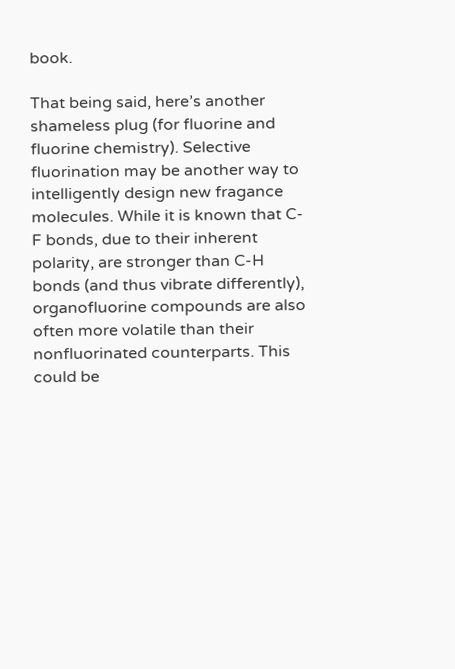book.

That being said, here’s another shameless plug (for fluorine and fluorine chemistry). Selective fluorination may be another way to intelligently design new fragance molecules. While it is known that C-F bonds, due to their inherent polarity, are stronger than C-H bonds (and thus vibrate differently), organofluorine compounds are also often more volatile than their nonfluorinated counterparts. This could be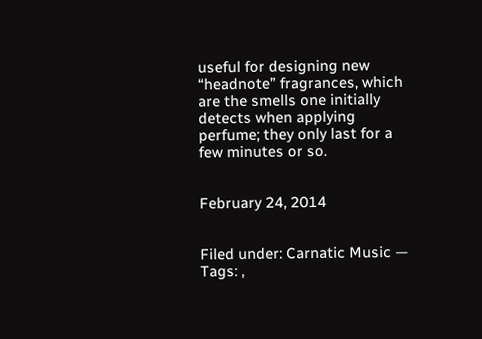useful for designing new “headnote” fragrances, which are the smells one initially detects when applying perfume; they only last for a few minutes or so.


February 24, 2014


Filed under: Carnatic Music — Tags: ,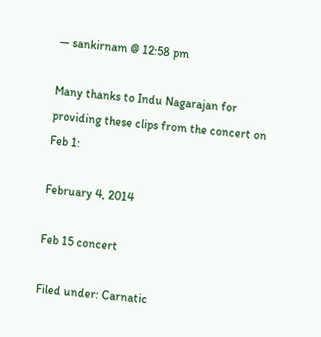— sankirnam @ 12:58 pm

Many thanks to Indu Nagarajan for providing these clips from the concert on Feb 1:

February 4, 2014

Feb 15 concert

Filed under: Carnatic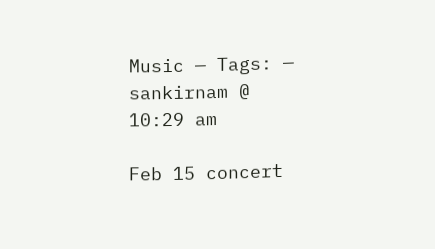Music — Tags: — sankirnam @ 10:29 am

Feb 15 concert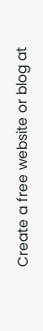Create a free website or blog at